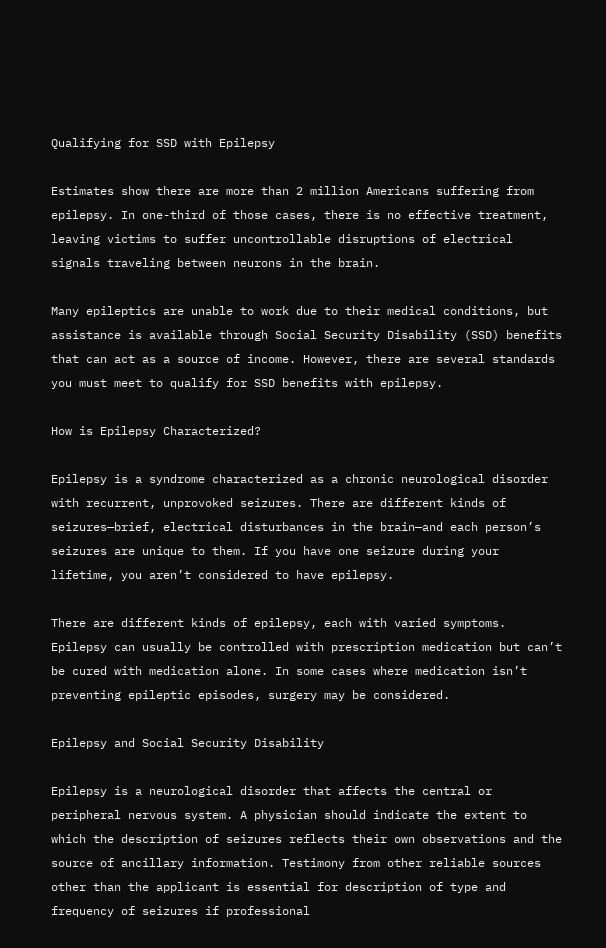Qualifying for SSD with Epilepsy

Estimates show there are more than 2 million Americans suffering from epilepsy. In one-third of those cases, there is no effective treatment, leaving victims to suffer uncontrollable disruptions of electrical signals traveling between neurons in the brain.

Many epileptics are unable to work due to their medical conditions, but assistance is available through Social Security Disability (SSD) benefits that can act as a source of income. However, there are several standards you must meet to qualify for SSD benefits with epilepsy.

How is Epilepsy Characterized?

Epilepsy is a syndrome characterized as a chronic neurological disorder with recurrent, unprovoked seizures. There are different kinds of seizures—brief, electrical disturbances in the brain—and each person’s seizures are unique to them. If you have one seizure during your lifetime, you aren’t considered to have epilepsy.

There are different kinds of epilepsy, each with varied symptoms. Epilepsy can usually be controlled with prescription medication but can’t be cured with medication alone. In some cases where medication isn’t preventing epileptic episodes, surgery may be considered.

Epilepsy and Social Security Disability

Epilepsy is a neurological disorder that affects the central or peripheral nervous system. A physician should indicate the extent to which the description of seizures reflects their own observations and the source of ancillary information. Testimony from other reliable sources other than the applicant is essential for description of type and frequency of seizures if professional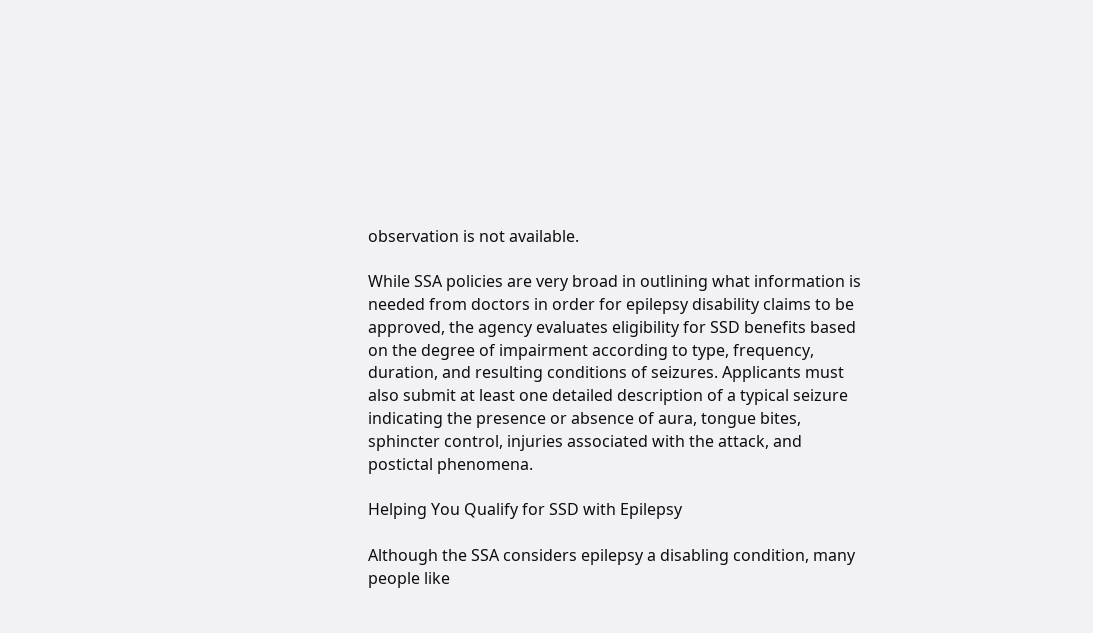observation is not available.

While SSA policies are very broad in outlining what information is needed from doctors in order for epilepsy disability claims to be approved, the agency evaluates eligibility for SSD benefits based on the degree of impairment according to type, frequency, duration, and resulting conditions of seizures. Applicants must also submit at least one detailed description of a typical seizure indicating the presence or absence of aura, tongue bites, sphincter control, injuries associated with the attack, and postictal phenomena.

Helping You Qualify for SSD with Epilepsy

Although the SSA considers epilepsy a disabling condition, many people like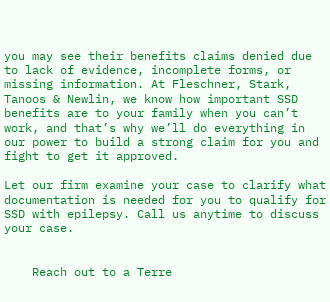you may see their benefits claims denied due to lack of evidence, incomplete forms, or missing information. At Fleschner, Stark, Tanoos & Newlin, we know how important SSD benefits are to your family when you can’t work, and that’s why we’ll do everything in our power to build a strong claim for you and fight to get it approved.

Let our firm examine your case to clarify what documentation is needed for you to qualify for SSD with epilepsy. Call us anytime to discuss your case.


    Reach out to a Terre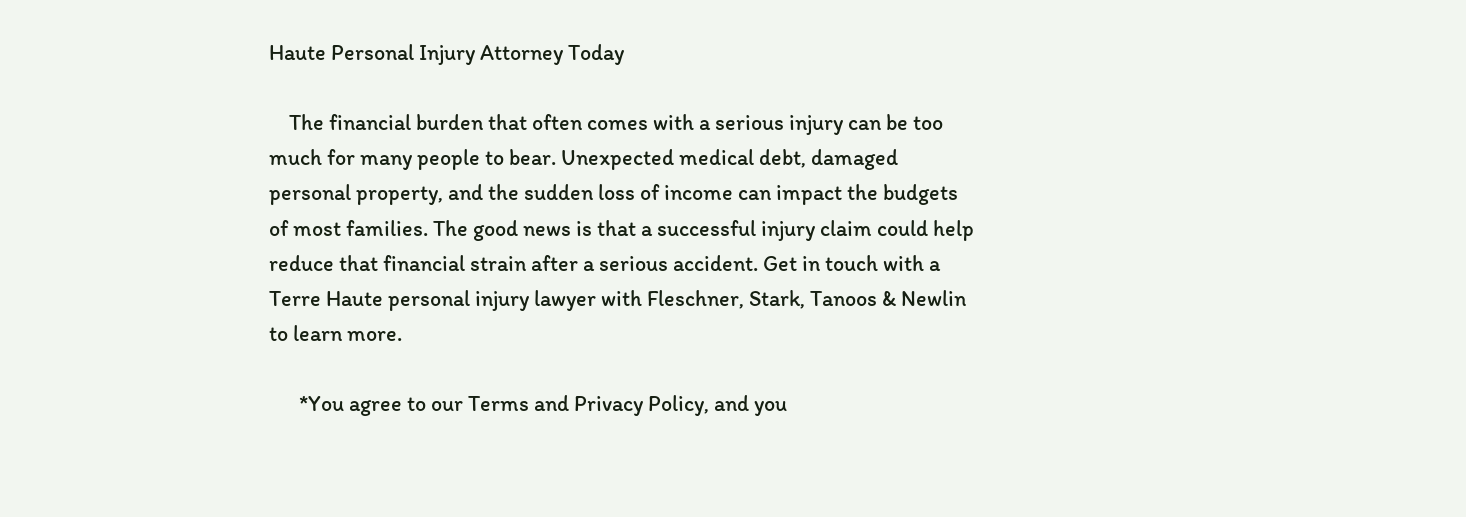Haute Personal Injury Attorney Today

    The financial burden that often comes with a serious injury can be too much for many people to bear. Unexpected medical debt, damaged personal property, and the sudden loss of income can impact the budgets of most families. The good news is that a successful injury claim could help reduce that financial strain after a serious accident. Get in touch with a Terre Haute personal injury lawyer with Fleschner, Stark, Tanoos & Newlin to learn more.

      *You agree to our Terms and Privacy Policy, and you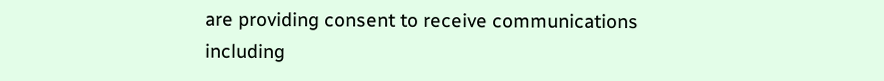are providing consent to receive communications including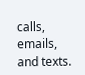calls, emails, and texts.